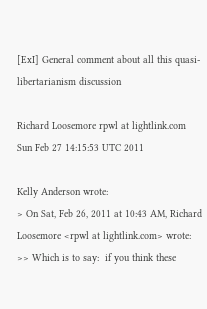[ExI] General comment about all this quasi-libertarianism discussion

Richard Loosemore rpwl at lightlink.com
Sun Feb 27 14:15:53 UTC 2011

Kelly Anderson wrote:
> On Sat, Feb 26, 2011 at 10:43 AM, Richard Loosemore <rpwl at lightlink.com> wrote:
>> Which is to say:  if you think these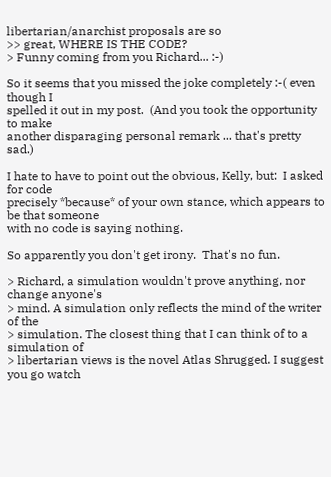libertarian/anarchist proposals are so
>> great, WHERE IS THE CODE?
> Funny coming from you Richard... :-)

So it seems that you missed the joke completely :-( even though I
spelled it out in my post.  (And you took the opportunity to make
another disparaging personal remark ... that's pretty sad.)

I hate to have to point out the obvious, Kelly, but:  I asked for code
precisely *because* of your own stance, which appears to be that someone
with no code is saying nothing.

So apparently you don't get irony.  That's no fun.

> Richard, a simulation wouldn't prove anything, nor change anyone's
> mind. A simulation only reflects the mind of the writer of the
> simulation. The closest thing that I can think of to a simulation of
> libertarian views is the novel Atlas Shrugged. I suggest you go watch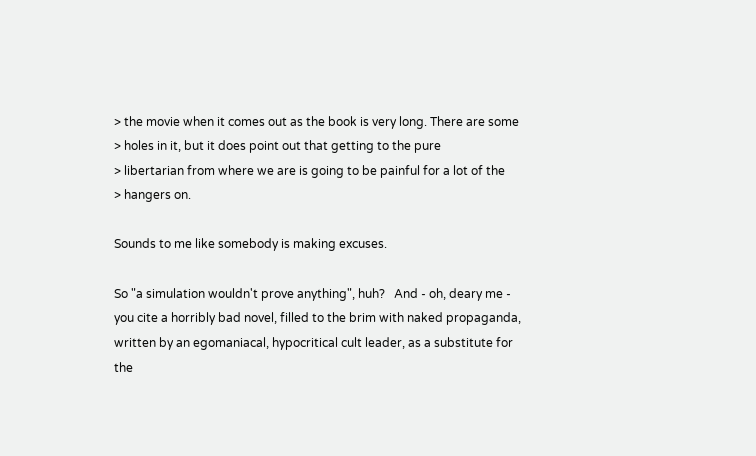> the movie when it comes out as the book is very long. There are some
> holes in it, but it does point out that getting to the pure
> libertarian from where we are is going to be painful for a lot of the
> hangers on.

Sounds to me like somebody is making excuses.

So "a simulation wouldn't prove anything", huh?   And - oh, deary me -
you cite a horribly bad novel, filled to the brim with naked propaganda,
written by an egomaniacal, hypocritical cult leader, as a substitute for
the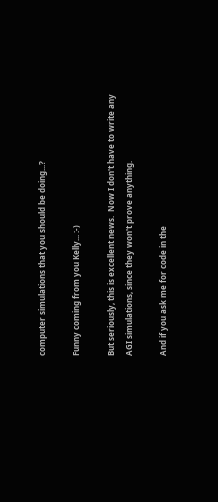computer simulations that you should be doing...?

Funny coming from you Kelly... :-)

But seriously, this is excellent news.  Now I don't have to write any
AGI simulations, since they won't prove anything.

And if you ask me for code in the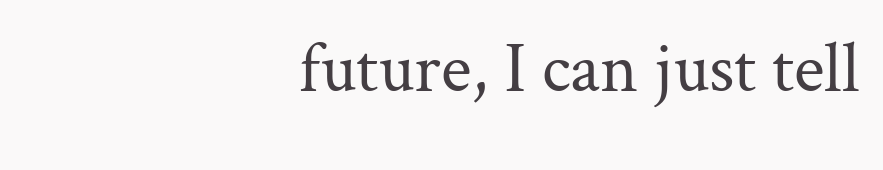future, I can just tell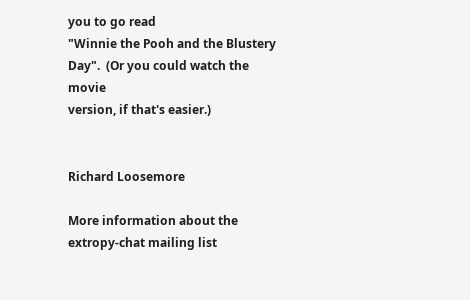you to go read
"Winnie the Pooh and the Blustery Day".  (Or you could watch the movie
version, if that's easier.)


Richard Loosemore

More information about the extropy-chat mailing list